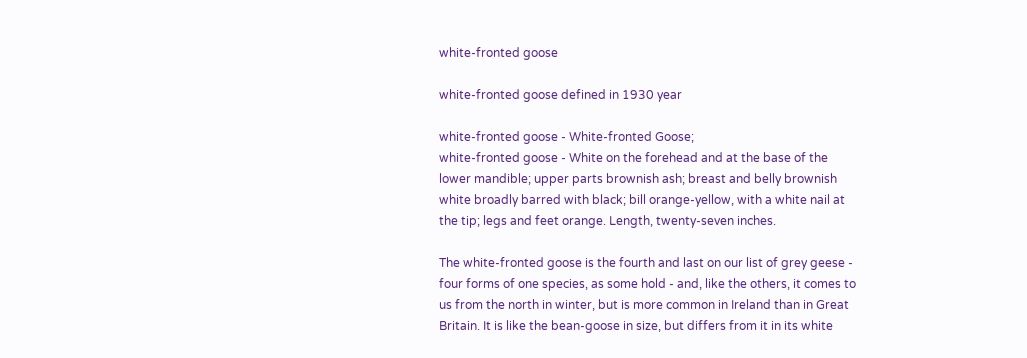white-fronted goose

white-fronted goose defined in 1930 year

white-fronted goose - White-fronted Goose;
white-fronted goose - White on the forehead and at the base of the lower mandible; upper parts brownish ash; breast and belly brownish white broadly barred with black; bill orange-yellow, with a white nail at the tip; legs and feet orange. Length, twenty-seven inches.

The white-fronted goose is the fourth and last on our list of grey geese - four forms of one species, as some hold - and, like the others, it comes to us from the north in winter, but is more common in Ireland than in Great Britain. It is like the bean-goose in size, but differs from it in its white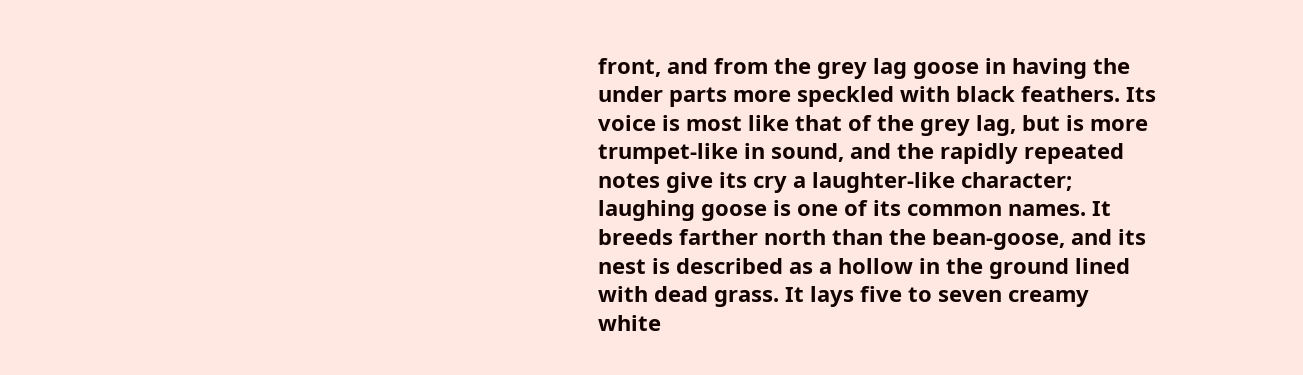front, and from the grey lag goose in having the under parts more speckled with black feathers. Its voice is most like that of the grey lag, but is more trumpet-like in sound, and the rapidly repeated notes give its cry a laughter-like character; laughing goose is one of its common names. It breeds farther north than the bean-goose, and its nest is described as a hollow in the ground lined with dead grass. It lays five to seven creamy white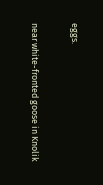eggs.

near white-fronted goose in Knolik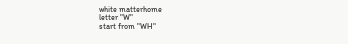white matterhome
letter "W"
start from "WH"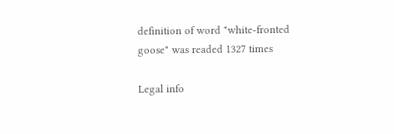definition of word "white-fronted goose" was readed 1327 times

Legal info